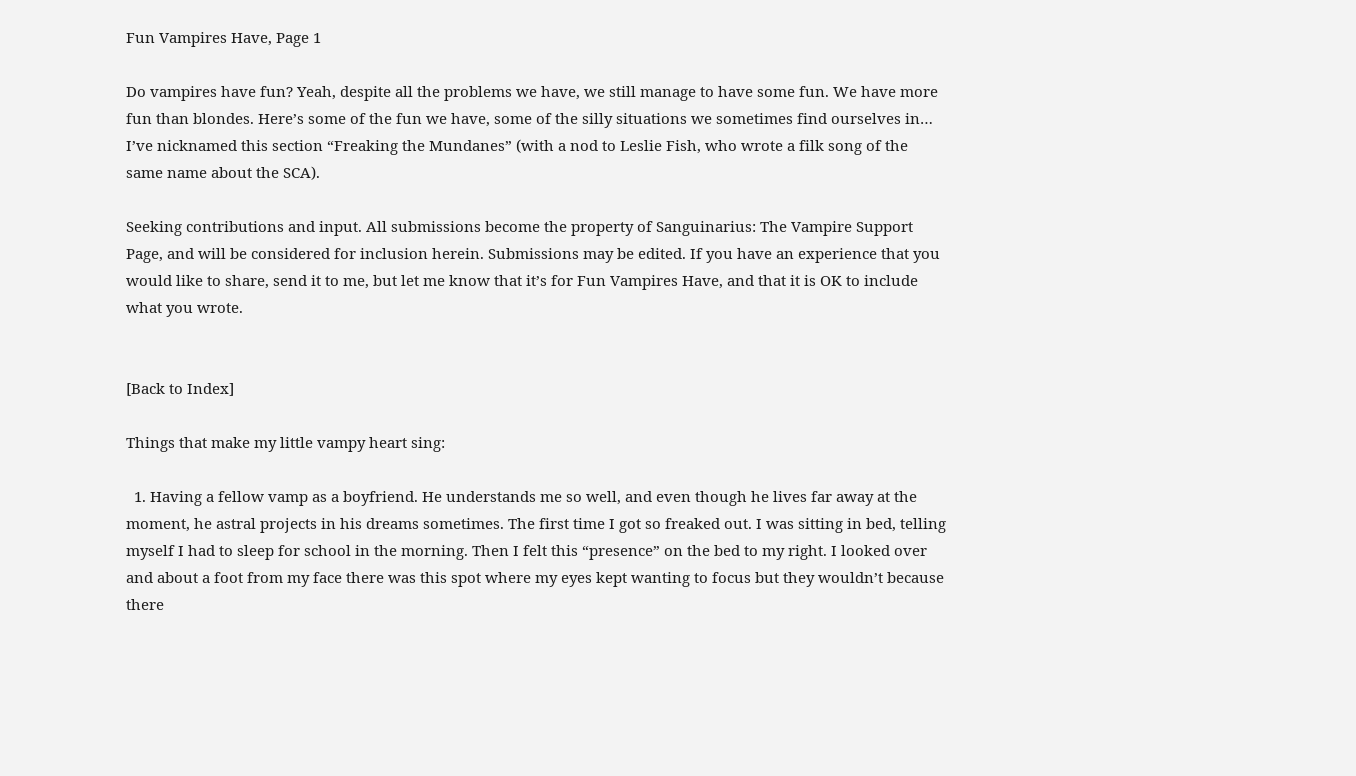Fun Vampires Have, Page 1

Do vampires have fun? Yeah, despite all the problems we have, we still manage to have some fun. We have more fun than blondes. Here’s some of the fun we have, some of the silly situations we sometimes find ourselves in… I’ve nicknamed this section “Freaking the Mundanes” (with a nod to Leslie Fish, who wrote a filk song of the same name about the SCA).

Seeking contributions and input. All submissions become the property of Sanguinarius: The Vampire Support Page, and will be considered for inclusion herein. Submissions may be edited. If you have an experience that you would like to share, send it to me, but let me know that it’s for Fun Vampires Have, and that it is OK to include what you wrote.


[Back to Index]

Things that make my little vampy heart sing:

  1. Having a fellow vamp as a boyfriend. He understands me so well, and even though he lives far away at the moment, he astral projects in his dreams sometimes. The first time I got so freaked out. I was sitting in bed, telling myself I had to sleep for school in the morning. Then I felt this “presence” on the bed to my right. I looked over and about a foot from my face there was this spot where my eyes kept wanting to focus but they wouldn’t because there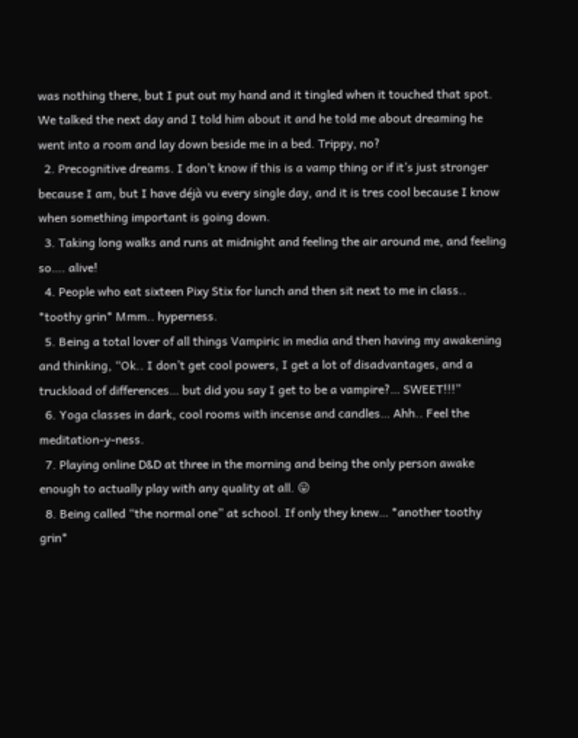was nothing there, but I put out my hand and it tingled when it touched that spot. We talked the next day and I told him about it and he told me about dreaming he went into a room and lay down beside me in a bed. Trippy, no?
  2. Precognitive dreams. I don’t know if this is a vamp thing or if it’s just stronger because I am, but I have déjà vu every single day, and it is tres cool because I know when something important is going down.
  3. Taking long walks and runs at midnight and feeling the air around me, and feeling so…. alive!
  4. People who eat sixteen Pixy Stix for lunch and then sit next to me in class.. *toothy grin* Mmm.. hyperness.
  5. Being a total lover of all things Vampiric in media and then having my awakening and thinking, “Ok.. I don’t get cool powers, I get a lot of disadvantages, and a truckload of differences… but did you say I get to be a vampire?… SWEET!!!”
  6. Yoga classes in dark, cool rooms with incense and candles… Ahh.. Feel the meditation-y-ness.
  7. Playing online D&D at three in the morning and being the only person awake enough to actually play with any quality at all. 😛
  8. Being called “the normal one” at school. If only they knew… *another toothy grin*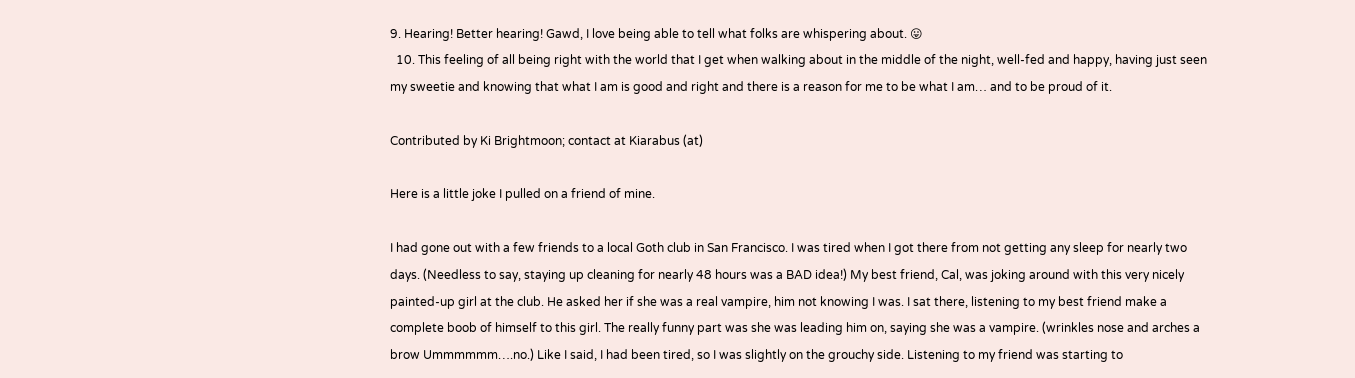9. Hearing! Better hearing! Gawd, I love being able to tell what folks are whispering about. 😛
  10. This feeling of all being right with the world that I get when walking about in the middle of the night, well-fed and happy, having just seen my sweetie and knowing that what I am is good and right and there is a reason for me to be what I am… and to be proud of it.

Contributed by Ki Brightmoon; contact at Kiarabus (at)

Here is a little joke I pulled on a friend of mine.

I had gone out with a few friends to a local Goth club in San Francisco. I was tired when I got there from not getting any sleep for nearly two days. (Needless to say, staying up cleaning for nearly 48 hours was a BAD idea!) My best friend, Cal, was joking around with this very nicely painted-up girl at the club. He asked her if she was a real vampire, him not knowing I was. I sat there, listening to my best friend make a complete boob of himself to this girl. The really funny part was she was leading him on, saying she was a vampire. (wrinkles nose and arches a brow Ummmmmm….no.) Like I said, I had been tired, so I was slightly on the grouchy side. Listening to my friend was starting to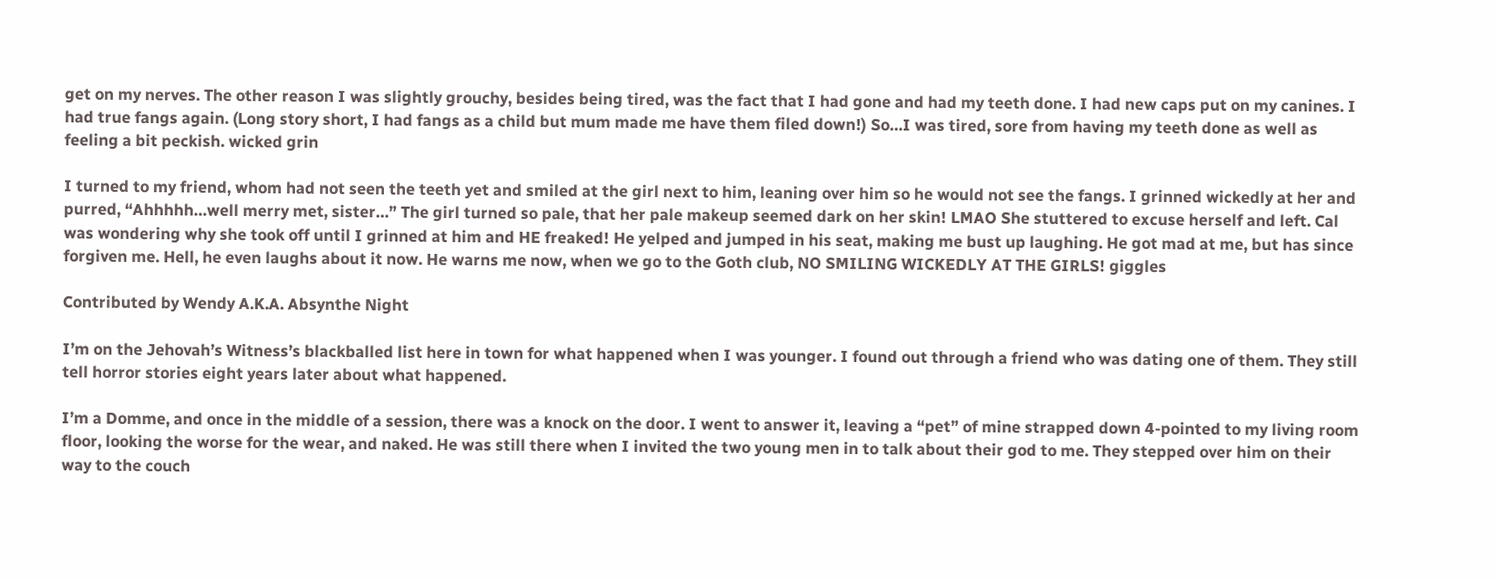get on my nerves. The other reason I was slightly grouchy, besides being tired, was the fact that I had gone and had my teeth done. I had new caps put on my canines. I had true fangs again. (Long story short, I had fangs as a child but mum made me have them filed down!) So…I was tired, sore from having my teeth done as well as feeling a bit peckish. wicked grin

I turned to my friend, whom had not seen the teeth yet and smiled at the girl next to him, leaning over him so he would not see the fangs. I grinned wickedly at her and purred, “Ahhhhh…well merry met, sister…” The girl turned so pale, that her pale makeup seemed dark on her skin! LMAO She stuttered to excuse herself and left. Cal was wondering why she took off until I grinned at him and HE freaked! He yelped and jumped in his seat, making me bust up laughing. He got mad at me, but has since forgiven me. Hell, he even laughs about it now. He warns me now, when we go to the Goth club, NO SMILING WICKEDLY AT THE GIRLS! giggles

Contributed by Wendy A.K.A. Absynthe Night

I’m on the Jehovah’s Witness’s blackballed list here in town for what happened when I was younger. I found out through a friend who was dating one of them. They still tell horror stories eight years later about what happened.

I’m a Domme, and once in the middle of a session, there was a knock on the door. I went to answer it, leaving a “pet” of mine strapped down 4-pointed to my living room floor, looking the worse for the wear, and naked. He was still there when I invited the two young men in to talk about their god to me. They stepped over him on their way to the couch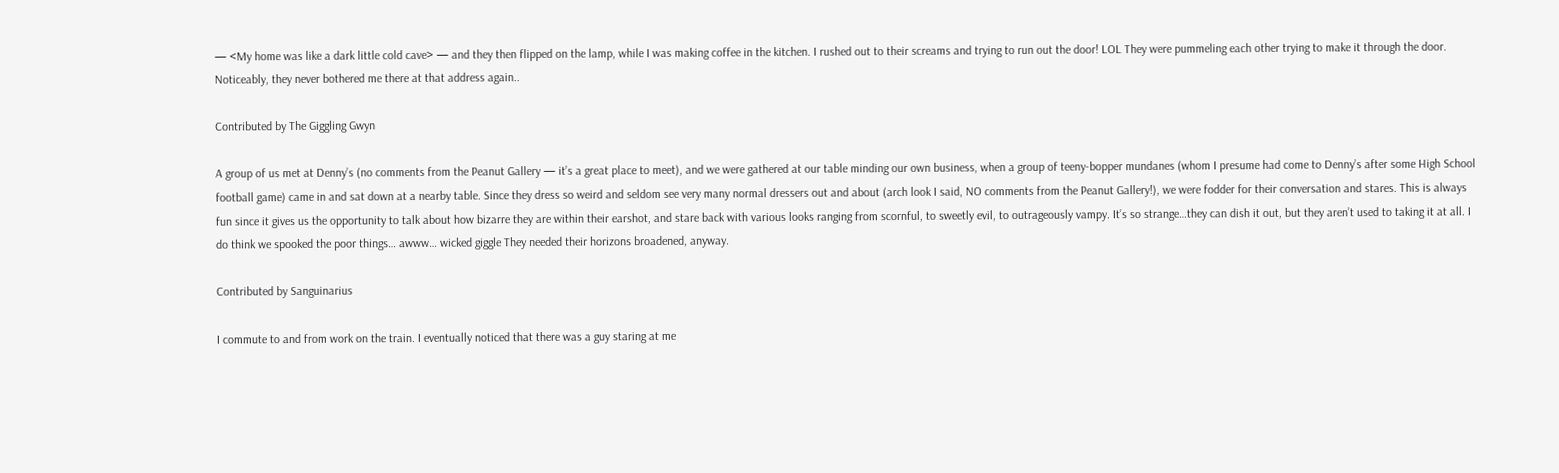— <My home was like a dark little cold cave> — and they then flipped on the lamp, while I was making coffee in the kitchen. I rushed out to their screams and trying to run out the door! LOL They were pummeling each other trying to make it through the door. Noticeably, they never bothered me there at that address again..

Contributed by The Giggling Gwyn

A group of us met at Denny’s (no comments from the Peanut Gallery — it’s a great place to meet), and we were gathered at our table minding our own business, when a group of teeny-bopper mundanes (whom I presume had come to Denny’s after some High School football game) came in and sat down at a nearby table. Since they dress so weird and seldom see very many normal dressers out and about (arch look I said, NO comments from the Peanut Gallery!), we were fodder for their conversation and stares. This is always fun since it gives us the opportunity to talk about how bizarre they are within their earshot, and stare back with various looks ranging from scornful, to sweetly evil, to outrageously vampy. It’s so strange…they can dish it out, but they aren’t used to taking it at all. I do think we spooked the poor things… awww… wicked giggle They needed their horizons broadened, anyway.

Contributed by Sanguinarius

I commute to and from work on the train. I eventually noticed that there was a guy staring at me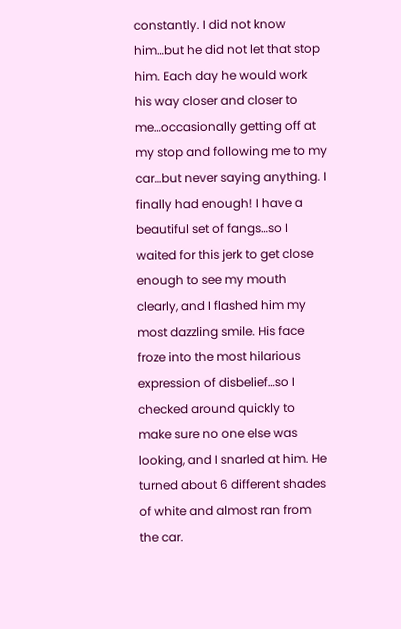constantly. I did not know him…but he did not let that stop him. Each day he would work his way closer and closer to me…occasionally getting off at my stop and following me to my car…but never saying anything. I finally had enough! I have a beautiful set of fangs…so I waited for this jerk to get close enough to see my mouth clearly, and I flashed him my most dazzling smile. His face froze into the most hilarious expression of disbelief…so I checked around quickly to make sure no one else was looking, and I snarled at him. He turned about 6 different shades of white and almost ran from the car.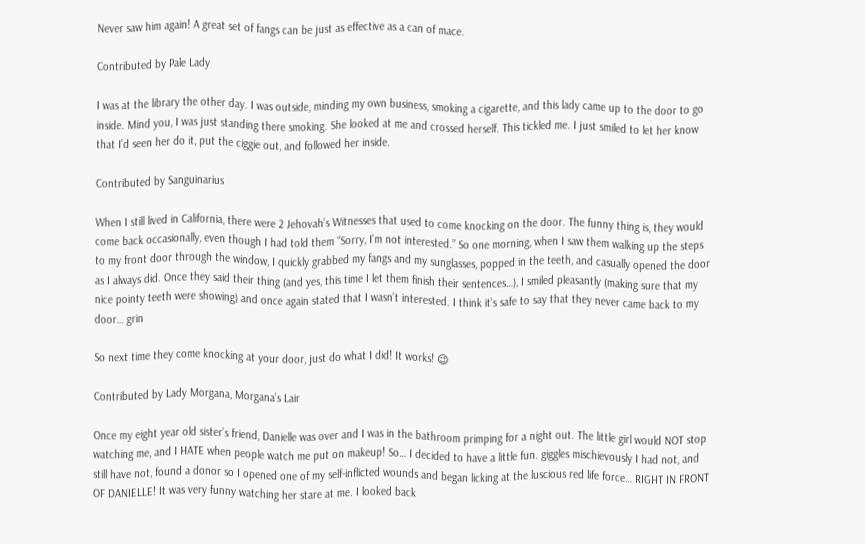Never saw him again! A great set of fangs can be just as effective as a can of mace.

Contributed by Pale Lady

I was at the library the other day. I was outside, minding my own business, smoking a cigarette, and this lady came up to the door to go inside. Mind you, I was just standing there smoking. She looked at me and crossed herself. This tickled me. I just smiled to let her know that I’d seen her do it, put the ciggie out, and followed her inside.

Contributed by Sanguinarius

When I still lived in California, there were 2 Jehovah’s Witnesses that used to come knocking on the door. The funny thing is, they would come back occasionally, even though I had told them “Sorry, I’m not interested.” So one morning, when I saw them walking up the steps to my front door through the window, I quickly grabbed my fangs and my sunglasses, popped in the teeth, and casually opened the door as I always did. Once they said their thing (and yes, this time I let them finish their sentences…), I smiled pleasantly (making sure that my nice pointy teeth were showing) and once again stated that I wasn’t interested. I think it’s safe to say that they never came back to my door… grin

So next time they come knocking at your door, just do what I did! It works! 😉

Contributed by Lady Morgana, Morgana’s Lair

Once my eight year old sister’s friend, Danielle was over and I was in the bathroom primping for a night out. The little girl would NOT stop watching me, and I HATE when people watch me put on makeup! So… I decided to have a little fun. giggles mischievously I had not, and still have not, found a donor so I opened one of my self-inflicted wounds and began licking at the luscious red life force… RIGHT IN FRONT OF DANIELLE! It was very funny watching her stare at me. I looked back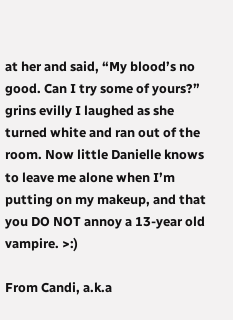at her and said, “My blood’s no good. Can I try some of yours?” grins evilly I laughed as she turned white and ran out of the room. Now little Danielle knows to leave me alone when I’m putting on my makeup, and that you DO NOT annoy a 13-year old vampire. >:)

From Candi, a.k.a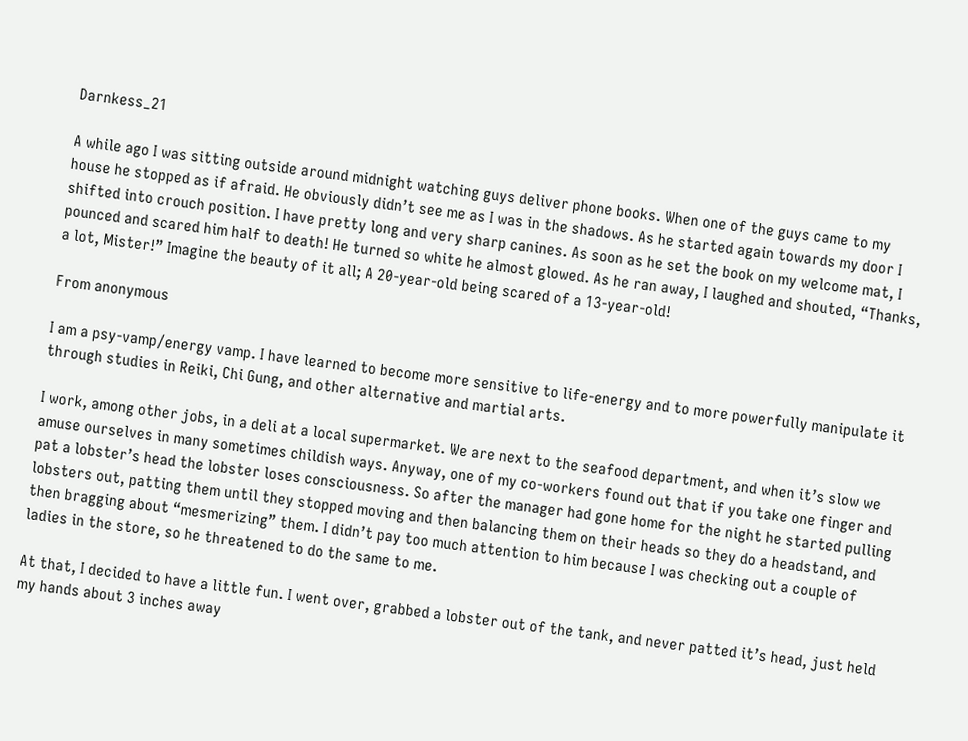Darnkess_21

A while ago I was sitting outside around midnight watching guys deliver phone books. When one of the guys came to my house he stopped as if afraid. He obviously didn’t see me as I was in the shadows. As he started again towards my door I shifted into crouch position. I have pretty long and very sharp canines. As soon as he set the book on my welcome mat, I pounced and scared him half to death! He turned so white he almost glowed. As he ran away, I laughed and shouted, “Thanks, a lot, Mister!” Imagine the beauty of it all; A 20-year-old being scared of a 13-year-old!

From anonymous

I am a psy-vamp/energy vamp. I have learned to become more sensitive to life-energy and to more powerfully manipulate it through studies in Reiki, Chi Gung, and other alternative and martial arts.

I work, among other jobs, in a deli at a local supermarket. We are next to the seafood department, and when it’s slow we amuse ourselves in many sometimes childish ways. Anyway, one of my co-workers found out that if you take one finger and pat a lobster’s head the lobster loses consciousness. So after the manager had gone home for the night he started pulling lobsters out, patting them until they stopped moving and then balancing them on their heads so they do a headstand, and then bragging about “mesmerizing” them. I didn’t pay too much attention to him because I was checking out a couple of ladies in the store, so he threatened to do the same to me.

At that, I decided to have a little fun. I went over, grabbed a lobster out of the tank, and never patted it’s head, just held my hands about 3 inches away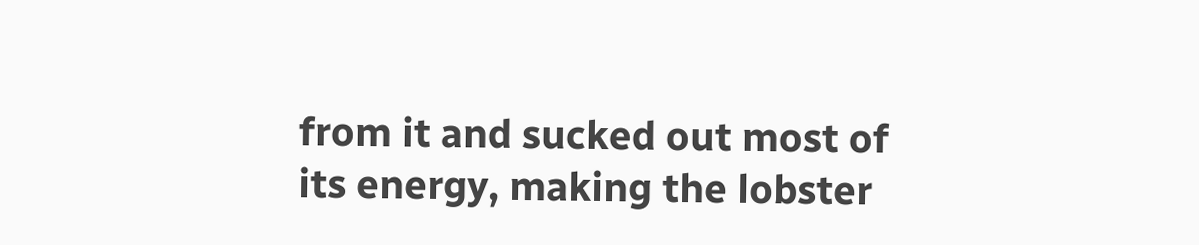from it and sucked out most of its energy, making the lobster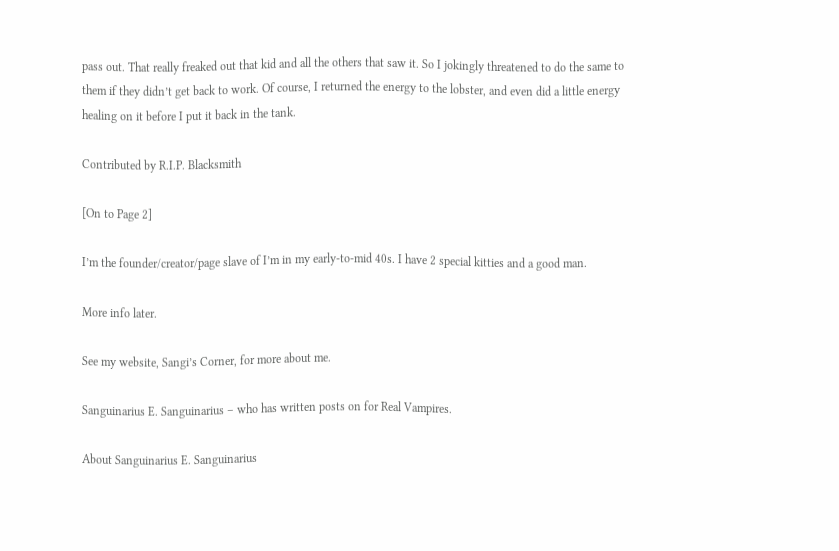pass out. That really freaked out that kid and all the others that saw it. So I jokingly threatened to do the same to them if they didn’t get back to work. Of course, I returned the energy to the lobster, and even did a little energy healing on it before I put it back in the tank.

Contributed by R.I.P. Blacksmith

[On to Page 2]

I’m the founder/creator/page slave of I’m in my early-to-mid 40s. I have 2 special kitties and a good man.

More info later.

See my website, Sangi’s Corner, for more about me.

Sanguinarius E. Sanguinarius – who has written posts on for Real Vampires.

About Sanguinarius E. Sanguinarius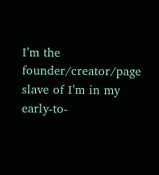I’m the founder/creator/page slave of I’m in my early-to-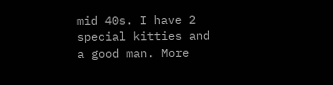mid 40s. I have 2 special kitties and a good man. More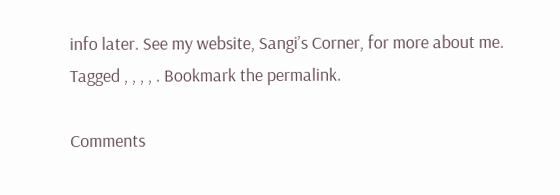info later. See my website, Sangi’s Corner, for more about me.
Tagged , , , , . Bookmark the permalink.

Comments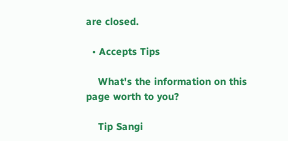are closed.

  • Accepts Tips

    What's the information on this page worth to you?

    Tip Sangi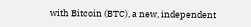with Bitcoin (BTC), a new, independent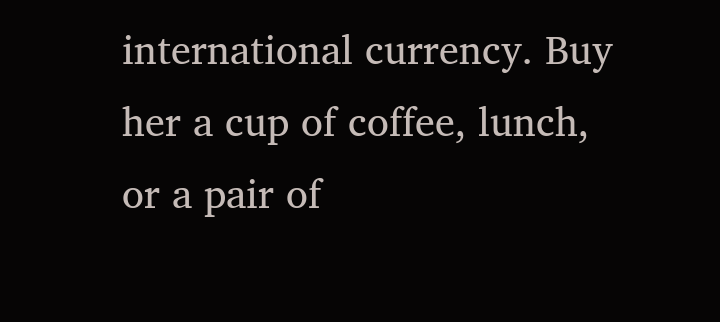international currency. Buy her a cup of coffee, lunch, or a pair of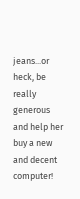jeans...or heck, be really generous and help her buy a new and decent computer!